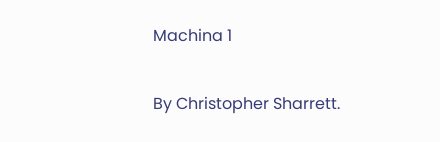Machina 1

By Christopher Sharrett.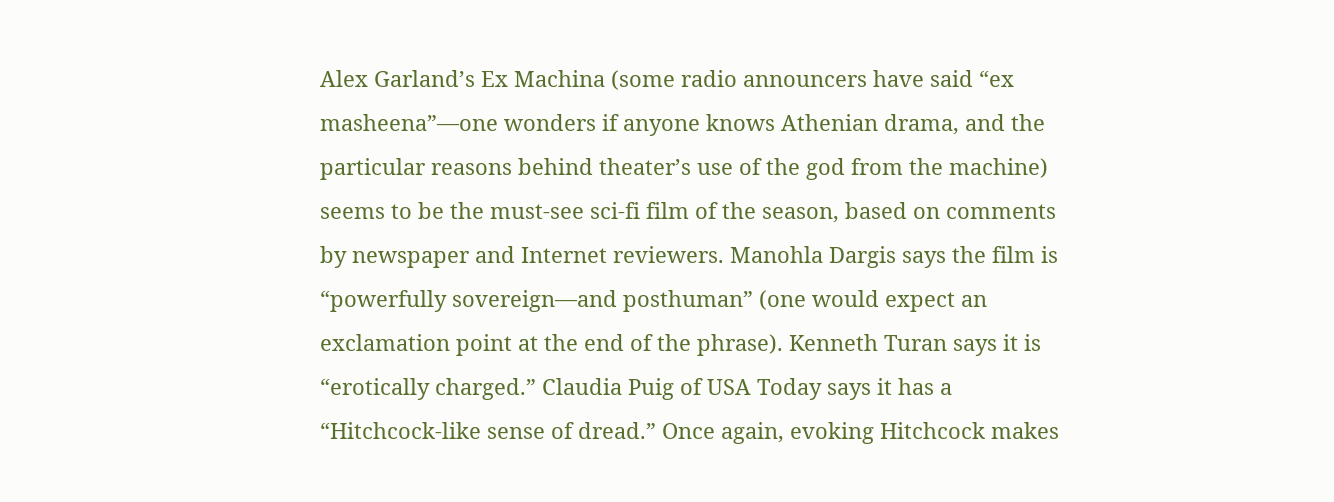Alex Garland’s Ex Machina (some radio announcers have said “ex masheena”—one wonders if anyone knows Athenian drama, and the particular reasons behind theater’s use of the god from the machine) seems to be the must-see sci-fi film of the season, based on comments by newspaper and Internet reviewers. Manohla Dargis says the film is “powerfully sovereign—and posthuman” (one would expect an exclamation point at the end of the phrase). Kenneth Turan says it is “erotically charged.” Claudia Puig of USA Today says it has a “Hitchcock-like sense of dread.” Once again, evoking Hitchcock makes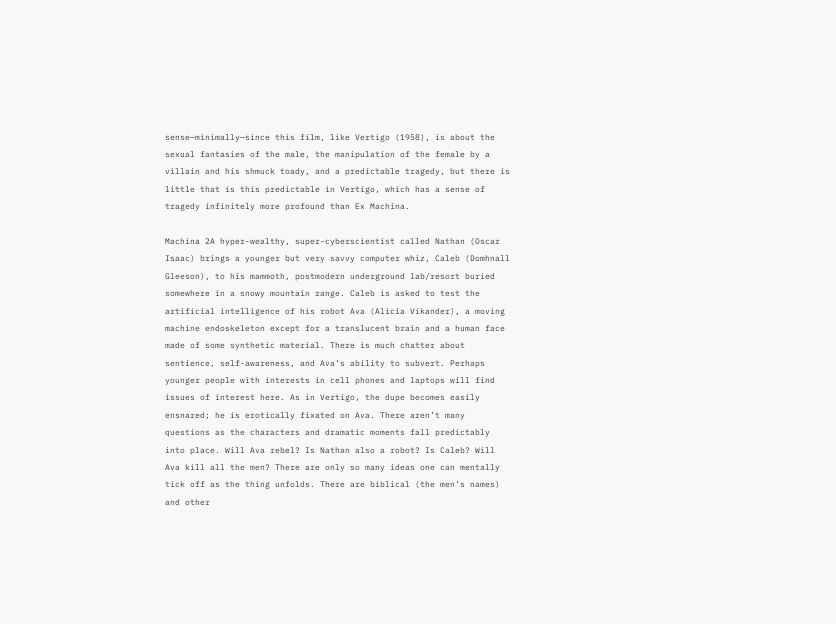sense—minimally—since this film, like Vertigo (1958), is about the sexual fantasies of the male, the manipulation of the female by a villain and his shmuck toady, and a predictable tragedy, but there is little that is this predictable in Vertigo, which has a sense of tragedy infinitely more profound than Ex Machina.

Machina 2A hyper-wealthy, super-cyberscientist called Nathan (Oscar Isaac) brings a younger but very savvy computer whiz, Caleb (Domhnall Gleeson), to his mammoth, postmodern underground lab/resort buried somewhere in a snowy mountain range. Caleb is asked to test the artificial intelligence of his robot Ava (Alicia Vikander), a moving machine endoskeleton except for a translucent brain and a human face made of some synthetic material. There is much chatter about sentience, self-awareness, and Ava’s ability to subvert. Perhaps younger people with interests in cell phones and laptops will find issues of interest here. As in Vertigo, the dupe becomes easily ensnared; he is erotically fixated on Ava. There aren’t many questions as the characters and dramatic moments fall predictably into place. Will Ava rebel? Is Nathan also a robot? Is Caleb? Will Ava kill all the men? There are only so many ideas one can mentally tick off as the thing unfolds. There are biblical (the men’s names) and other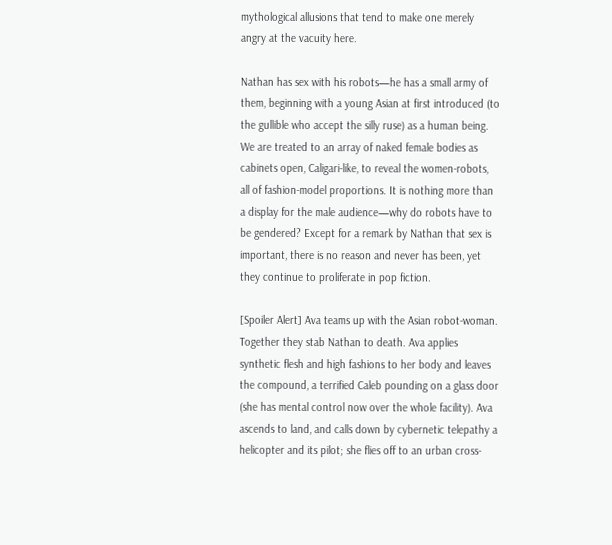mythological allusions that tend to make one merely angry at the vacuity here.

Nathan has sex with his robots—he has a small army of them, beginning with a young Asian at first introduced (to the gullible who accept the silly ruse) as a human being. We are treated to an array of naked female bodies as cabinets open, Caligari-like, to reveal the women-robots, all of fashion-model proportions. It is nothing more than a display for the male audience—why do robots have to be gendered? Except for a remark by Nathan that sex is important, there is no reason and never has been, yet they continue to proliferate in pop fiction.

[Spoiler Alert] Ava teams up with the Asian robot-woman. Together they stab Nathan to death. Ava applies synthetic flesh and high fashions to her body and leaves the compound, a terrified Caleb pounding on a glass door (she has mental control now over the whole facility). Ava ascends to land, and calls down by cybernetic telepathy a helicopter and its pilot; she flies off to an urban cross-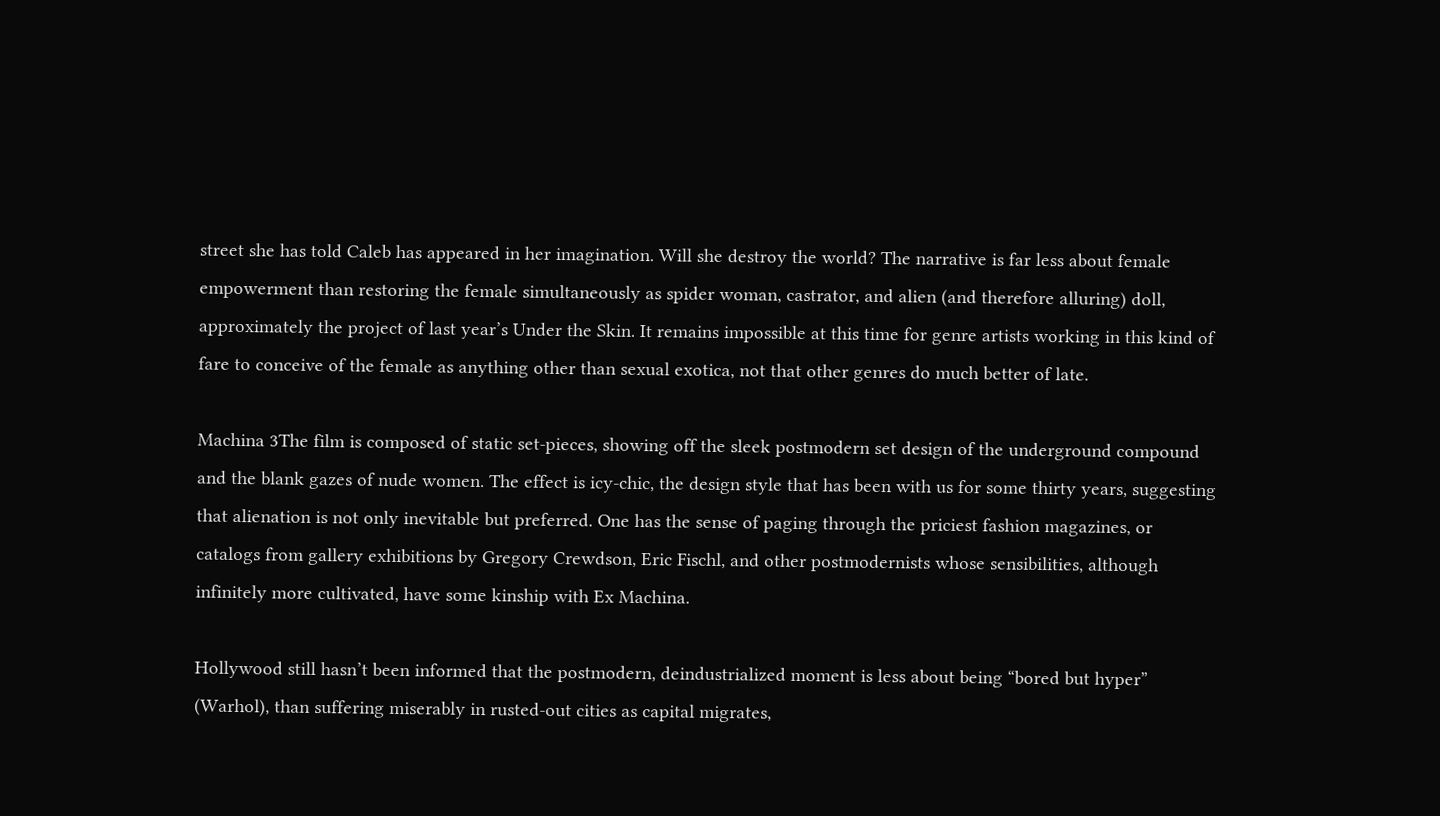street she has told Caleb has appeared in her imagination. Will she destroy the world? The narrative is far less about female empowerment than restoring the female simultaneously as spider woman, castrator, and alien (and therefore alluring) doll, approximately the project of last year’s Under the Skin. It remains impossible at this time for genre artists working in this kind of fare to conceive of the female as anything other than sexual exotica, not that other genres do much better of late.

Machina 3The film is composed of static set-pieces, showing off the sleek postmodern set design of the underground compound and the blank gazes of nude women. The effect is icy-chic, the design style that has been with us for some thirty years, suggesting that alienation is not only inevitable but preferred. One has the sense of paging through the priciest fashion magazines, or catalogs from gallery exhibitions by Gregory Crewdson, Eric Fischl, and other postmodernists whose sensibilities, although infinitely more cultivated, have some kinship with Ex Machina.

Hollywood still hasn’t been informed that the postmodern, deindustrialized moment is less about being “bored but hyper” (Warhol), than suffering miserably in rusted-out cities as capital migrates,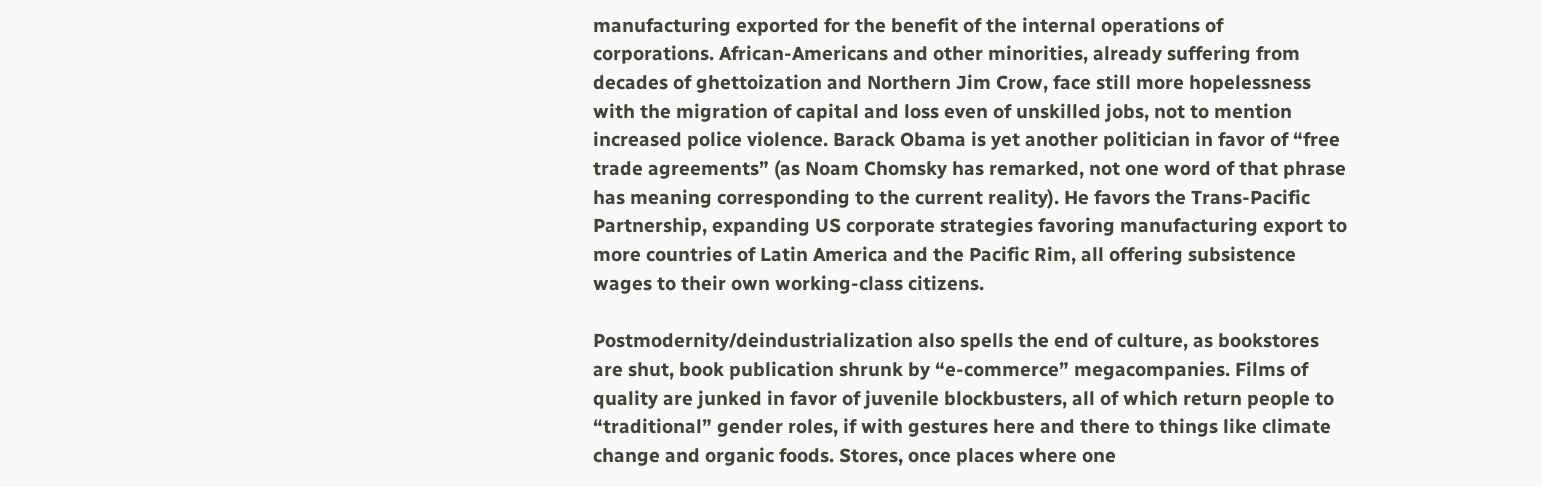manufacturing exported for the benefit of the internal operations of corporations. African-Americans and other minorities, already suffering from decades of ghettoization and Northern Jim Crow, face still more hopelessness with the migration of capital and loss even of unskilled jobs, not to mention increased police violence. Barack Obama is yet another politician in favor of “free trade agreements” (as Noam Chomsky has remarked, not one word of that phrase has meaning corresponding to the current reality). He favors the Trans-Pacific Partnership, expanding US corporate strategies favoring manufacturing export to more countries of Latin America and the Pacific Rim, all offering subsistence wages to their own working-class citizens.

Postmodernity/deindustrialization also spells the end of culture, as bookstores are shut, book publication shrunk by “e-commerce” megacompanies. Films of quality are junked in favor of juvenile blockbusters, all of which return people to “traditional” gender roles, if with gestures here and there to things like climate change and organic foods. Stores, once places where one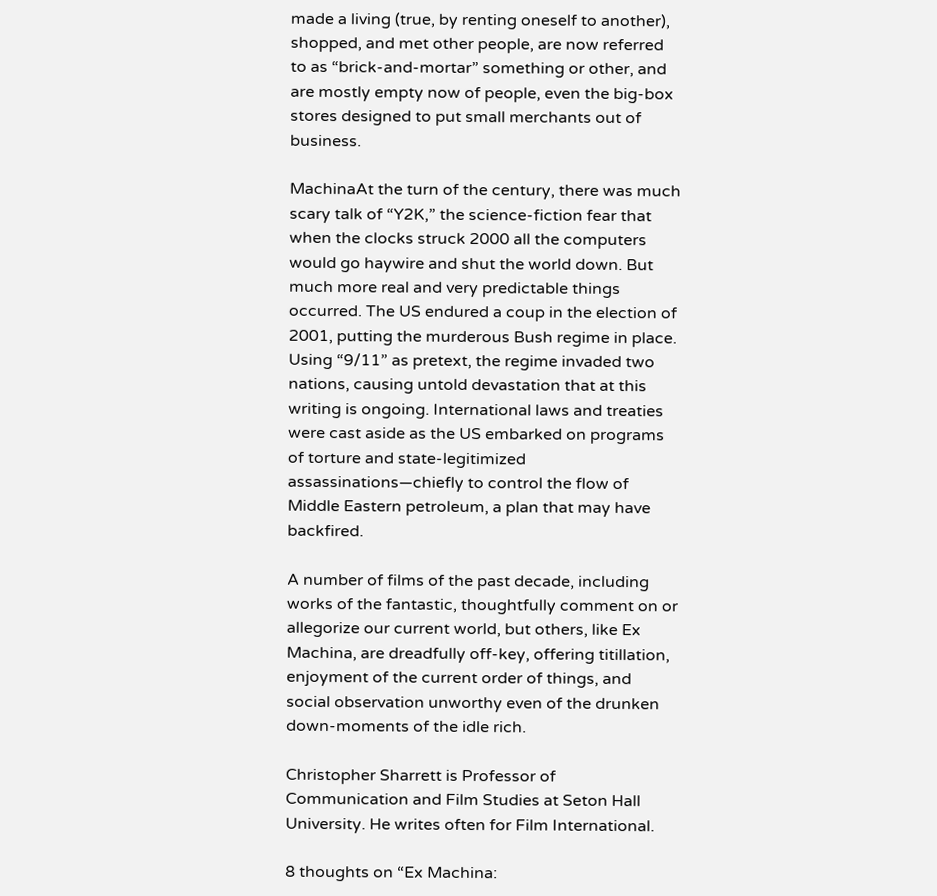made a living (true, by renting oneself to another), shopped, and met other people, are now referred to as “brick-and-mortar” something or other, and are mostly empty now of people, even the big-box stores designed to put small merchants out of business.

MachinaAt the turn of the century, there was much scary talk of “Y2K,” the science-fiction fear that when the clocks struck 2000 all the computers would go haywire and shut the world down. But much more real and very predictable things occurred. The US endured a coup in the election of 2001, putting the murderous Bush regime in place. Using “9/11” as pretext, the regime invaded two nations, causing untold devastation that at this writing is ongoing. International laws and treaties were cast aside as the US embarked on programs of torture and state-legitimized assassinations—chiefly to control the flow of Middle Eastern petroleum, a plan that may have backfired.

A number of films of the past decade, including works of the fantastic, thoughtfully comment on or allegorize our current world, but others, like Ex Machina, are dreadfully off-key, offering titillation, enjoyment of the current order of things, and social observation unworthy even of the drunken down-moments of the idle rich.

Christopher Sharrett is Professor of Communication and Film Studies at Seton Hall University. He writes often for Film International.

8 thoughts on “Ex Machina: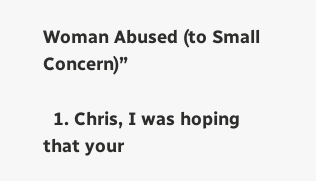Woman Abused (to Small Concern)”

  1. Chris, I was hoping that your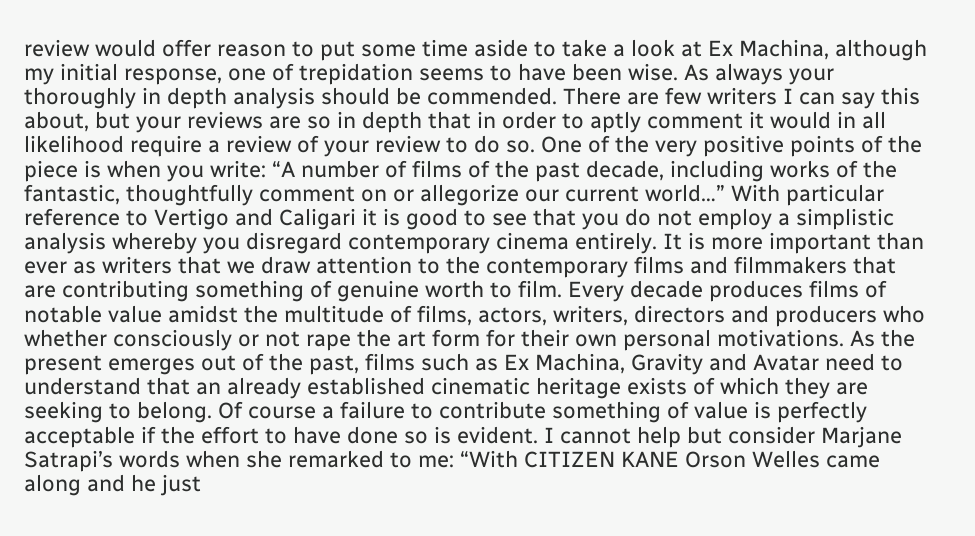review would offer reason to put some time aside to take a look at Ex Machina, although my initial response, one of trepidation seems to have been wise. As always your thoroughly in depth analysis should be commended. There are few writers I can say this about, but your reviews are so in depth that in order to aptly comment it would in all likelihood require a review of your review to do so. One of the very positive points of the piece is when you write: “A number of films of the past decade, including works of the fantastic, thoughtfully comment on or allegorize our current world…” With particular reference to Vertigo and Caligari it is good to see that you do not employ a simplistic analysis whereby you disregard contemporary cinema entirely. It is more important than ever as writers that we draw attention to the contemporary films and filmmakers that are contributing something of genuine worth to film. Every decade produces films of notable value amidst the multitude of films, actors, writers, directors and producers who whether consciously or not rape the art form for their own personal motivations. As the present emerges out of the past, films such as Ex Machina, Gravity and Avatar need to understand that an already established cinematic heritage exists of which they are seeking to belong. Of course a failure to contribute something of value is perfectly acceptable if the effort to have done so is evident. I cannot help but consider Marjane Satrapi’s words when she remarked to me: “With CITIZEN KANE Orson Welles came along and he just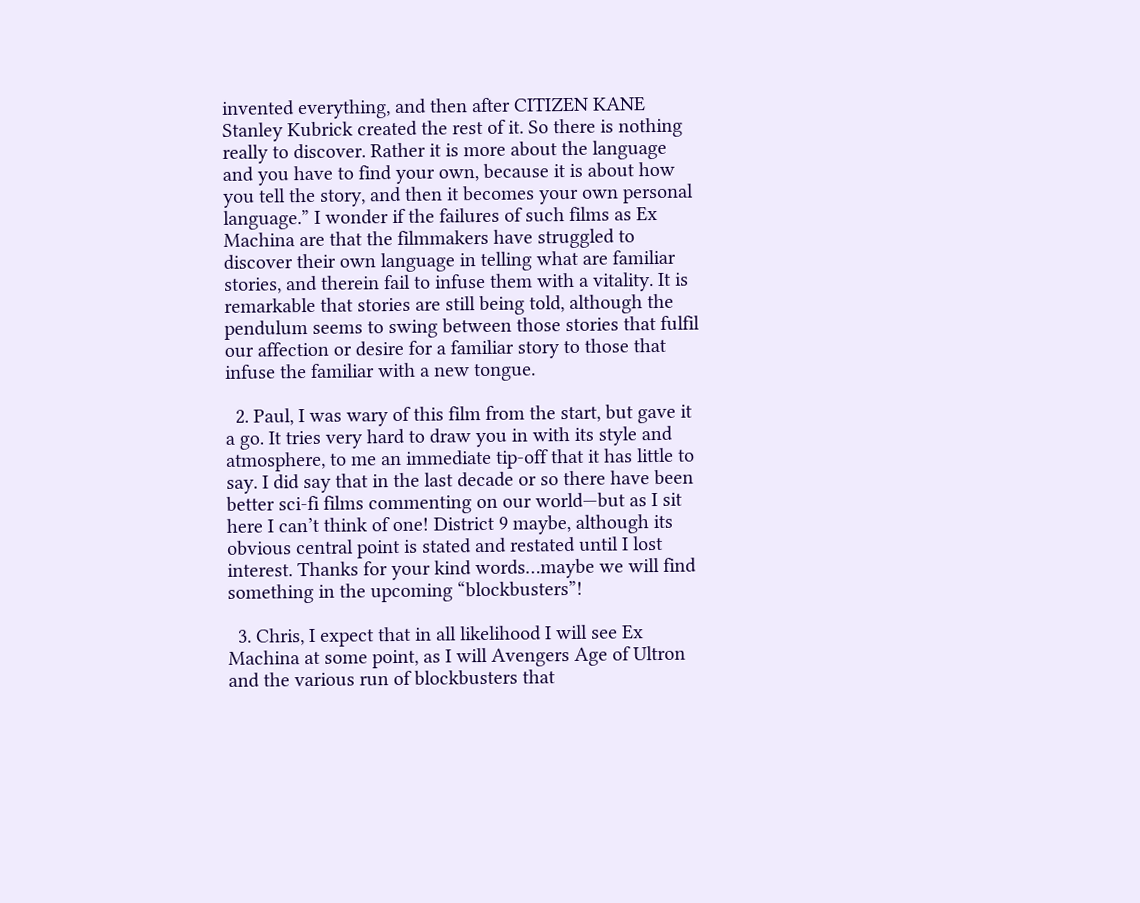invented everything, and then after CITIZEN KANE Stanley Kubrick created the rest of it. So there is nothing really to discover. Rather it is more about the language and you have to find your own, because it is about how you tell the story, and then it becomes your own personal language.” I wonder if the failures of such films as Ex Machina are that the filmmakers have struggled to discover their own language in telling what are familiar stories, and therein fail to infuse them with a vitality. It is remarkable that stories are still being told, although the pendulum seems to swing between those stories that fulfil our affection or desire for a familiar story to those that infuse the familiar with a new tongue.

  2. Paul, I was wary of this film from the start, but gave it a go. It tries very hard to draw you in with its style and atmosphere, to me an immediate tip-off that it has little to say. I did say that in the last decade or so there have been better sci-fi films commenting on our world—but as I sit here I can’t think of one! District 9 maybe, although its obvious central point is stated and restated until I lost interest. Thanks for your kind words…maybe we will find something in the upcoming “blockbusters”!

  3. Chris, I expect that in all likelihood I will see Ex Machina at some point, as I will Avengers Age of Ultron and the various run of blockbusters that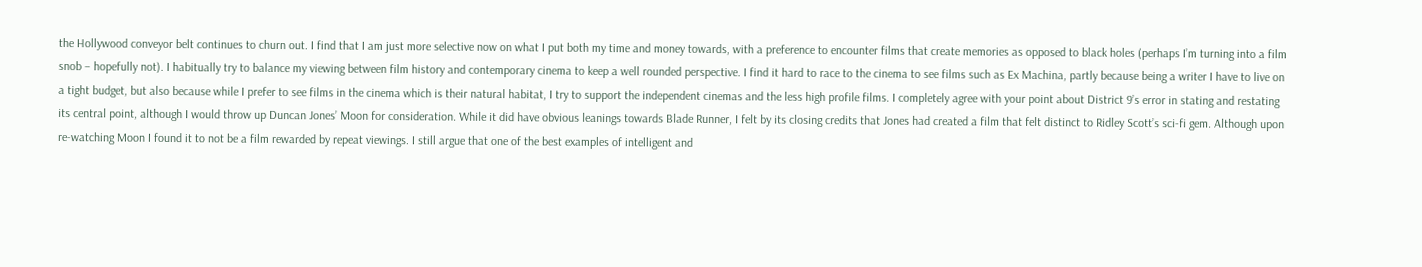the Hollywood conveyor belt continues to churn out. I find that I am just more selective now on what I put both my time and money towards, with a preference to encounter films that create memories as opposed to black holes (perhaps I’m turning into a film snob – hopefully not). I habitually try to balance my viewing between film history and contemporary cinema to keep a well rounded perspective. I find it hard to race to the cinema to see films such as Ex Machina, partly because being a writer I have to live on a tight budget, but also because while I prefer to see films in the cinema which is their natural habitat, I try to support the independent cinemas and the less high profile films. I completely agree with your point about District 9’s error in stating and restating its central point, although I would throw up Duncan Jones’ Moon for consideration. While it did have obvious leanings towards Blade Runner, I felt by its closing credits that Jones had created a film that felt distinct to Ridley Scott’s sci-fi gem. Although upon re-watching Moon I found it to not be a film rewarded by repeat viewings. I still argue that one of the best examples of intelligent and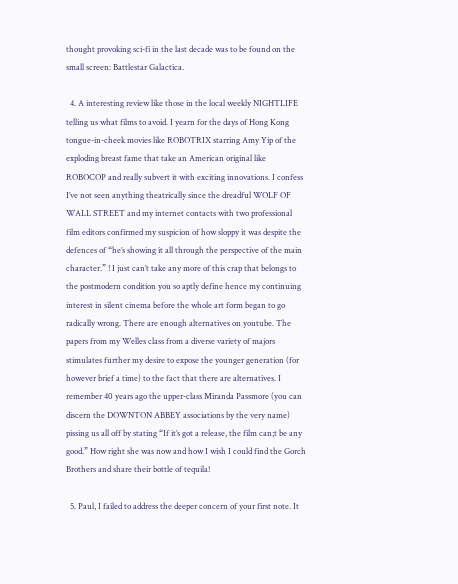thought provoking sci-fi in the last decade was to be found on the small screen: Battlestar Galactica.

  4. A interesting review like those in the local weekly NIGHTLIFE telling us what films to avoid. I yearn for the days of Hong Kong tongue-in-cheek movies like ROBOTRIX starring Amy Yip of the exploding breast fame that take an American original like ROBOCOP and really subvert it with exciting innovations. I confess I’ve not seen anything theatrically since the dreadful WOLF OF WALL STREET and my internet contacts with two professional film editors confirmed my suspicion of how sloppy it was despite the defences of “he’s showing it all through the perspective of the main character.” ! I just can’t take any more of this crap that belongs to the postmodern condition you so aptly define hence my continuing interest in silent cinema before the whole art form began to go radically wrong. There are enough alternatives on youtube. The papers from my Welles class from a diverse variety of majors stimulates further my desire to expose the younger generation (for however brief a time) to the fact that there are alternatives. I remember 40 years ago the upper-class Miranda Passmore (you can discern the DOWNTON ABBEY associations by the very name) pissing us all off by stating “If it’s got a release, the film can;t be any good.” How right she was now and how I wish I could find the Gorch Brothers and share their bottle of tequila!

  5. Paul, I failed to address the deeper concern of your first note. It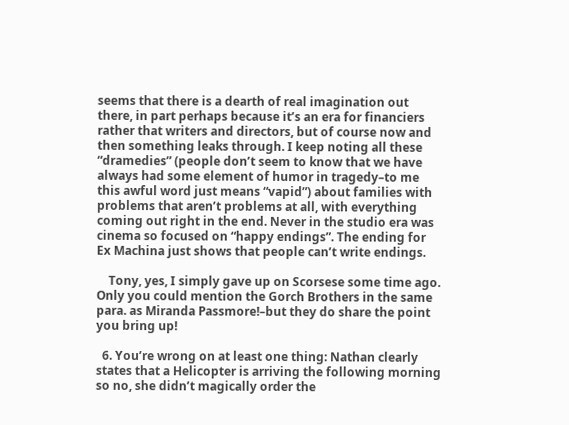seems that there is a dearth of real imagination out there, in part perhaps because it’s an era for financiers rather that writers and directors, but of course now and then something leaks through. I keep noting all these “dramedies” (people don’t seem to know that we have always had some element of humor in tragedy–to me this awful word just means “vapid”) about families with problems that aren’t problems at all, with everything coming out right in the end. Never in the studio era was cinema so focused on “happy endings”. The ending for Ex Machina just shows that people can’t write endings.

    Tony, yes, I simply gave up on Scorsese some time ago. Only you could mention the Gorch Brothers in the same para. as Miranda Passmore!–but they do share the point you bring up!

  6. You’re wrong on at least one thing: Nathan clearly states that a Helicopter is arriving the following morning so no, she didn’t magically order the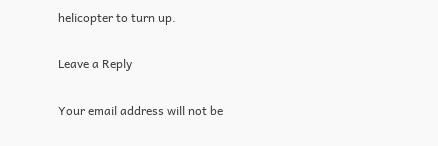helicopter to turn up.

Leave a Reply

Your email address will not be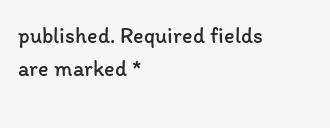published. Required fields are marked *